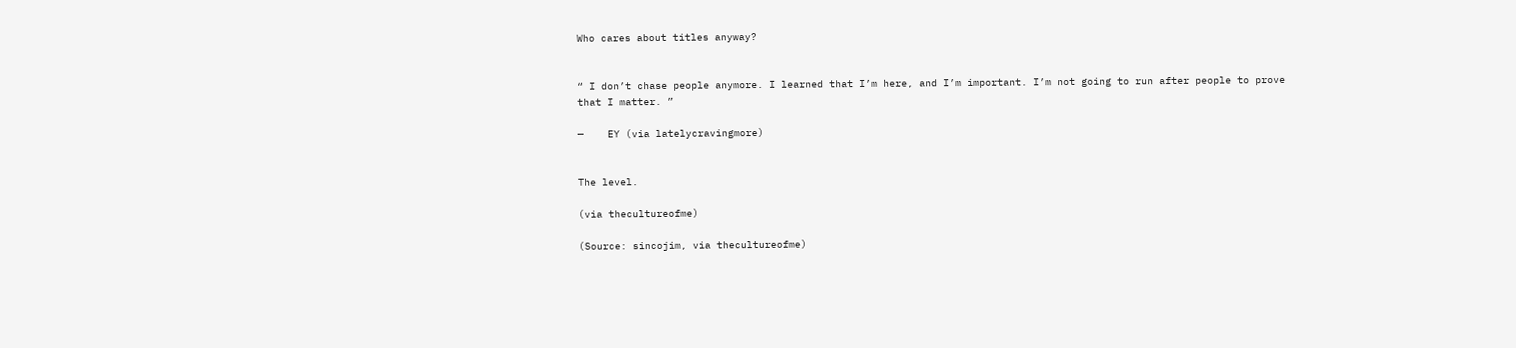Who cares about titles anyway?


“ I don’t chase people anymore. I learned that I’m here, and I’m important. I’m not going to run after people to prove that I matter. ”

—    EY (via latelycravingmore)


The level.

(via thecultureofme)

(Source: sincojim, via thecultureofme)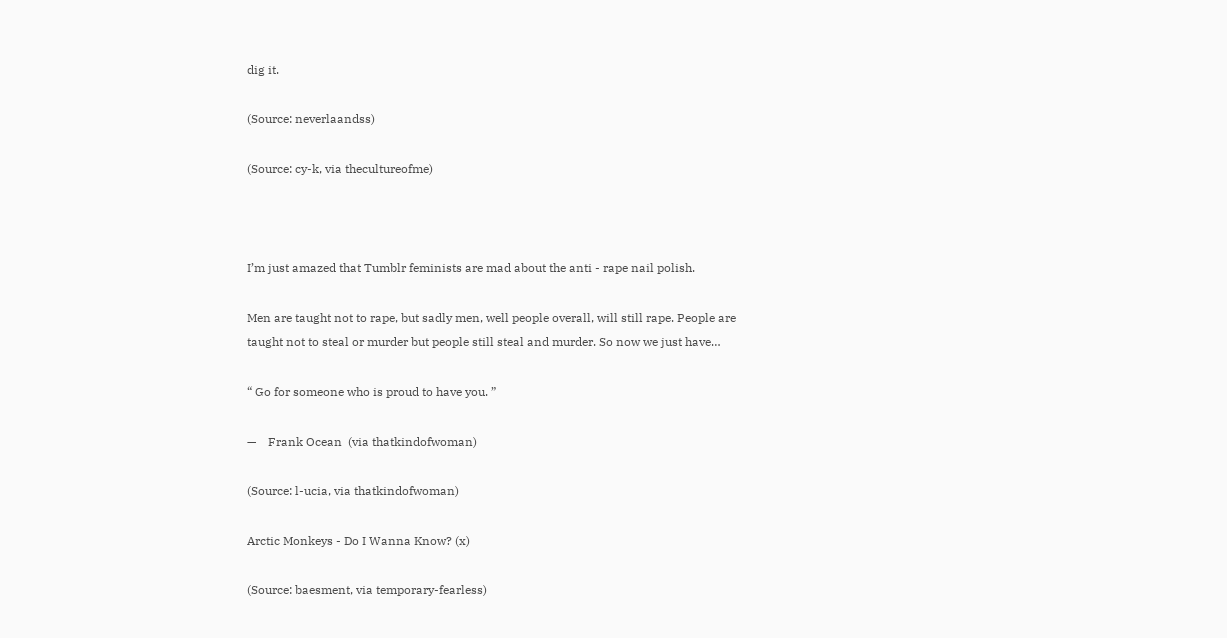dig it.

(Source: neverlaandss)

(Source: cy-k, via thecultureofme)



I’m just amazed that Tumblr feminists are mad about the anti - rape nail polish.

Men are taught not to rape, but sadly men, well people overall, will still rape. People are taught not to steal or murder but people still steal and murder. So now we just have…

“ Go for someone who is proud to have you. ”

—    Frank Ocean  (via thatkindofwoman)

(Source: l-ucia, via thatkindofwoman)

Arctic Monkeys - Do I Wanna Know? (x)

(Source: baesment, via temporary-fearless)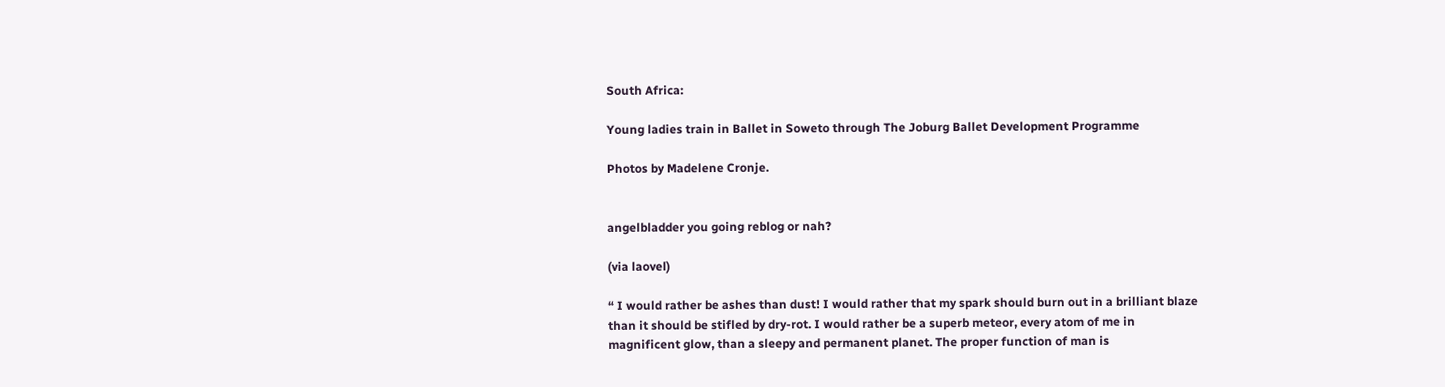South Africa:

Young ladies train in Ballet in Soweto through The Joburg Ballet Development Programme

Photos by Madelene Cronje.


angelbladder you going reblog or nah?

(via laovel)

“ I would rather be ashes than dust! I would rather that my spark should burn out in a brilliant blaze than it should be stifled by dry-rot. I would rather be a superb meteor, every atom of me in magnificent glow, than a sleepy and permanent planet. The proper function of man is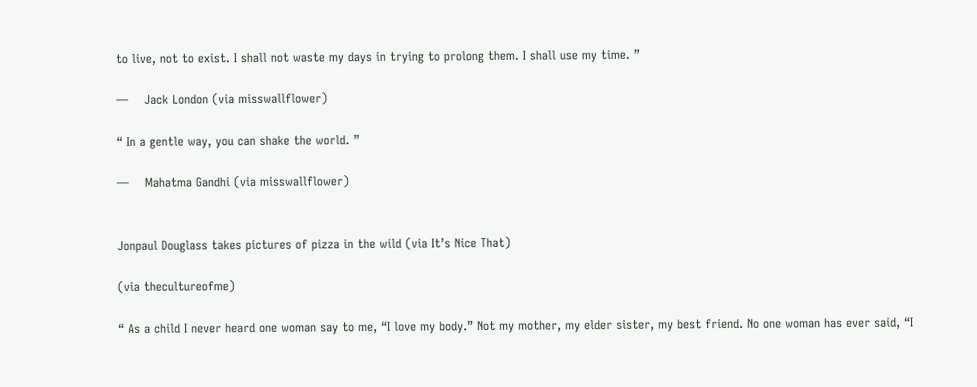to live, not to exist. I shall not waste my days in trying to prolong them. I shall use my time. ”

—    Jack London (via misswallflower)

“ In a gentle way, you can shake the world. ”

—    Mahatma Gandhi (via misswallflower)


Jonpaul Douglass takes pictures of pizza in the wild (via It’s Nice That)

(via thecultureofme)

“ As a child I never heard one woman say to me, “I love my body.” Not my mother, my elder sister, my best friend. No one woman has ever said, “I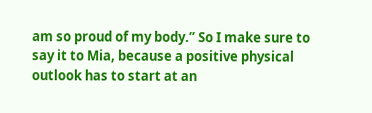am so proud of my body.” So I make sure to say it to Mia, because a positive physical outlook has to start at an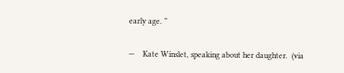early age. ”

—    Kate Winslet, speaking about her daughter.  (via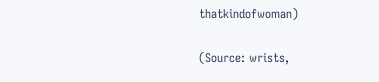thatkindofwoman)

(Source: wrists,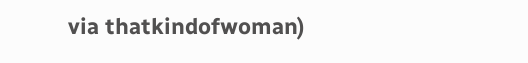via thatkindofwoman)